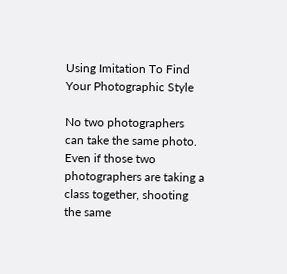Using Imitation To Find Your Photographic Style

No two photographers can take the same photo. Even if those two photographers are taking a class together, shooting the same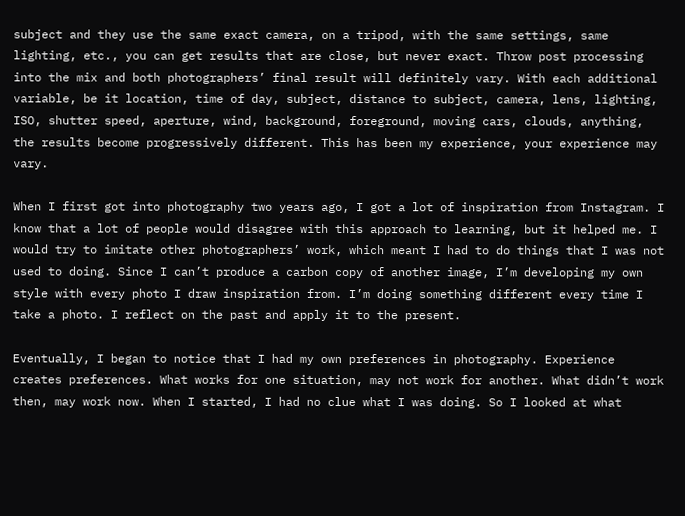subject and they use the same exact camera, on a tripod, with the same settings, same lighting, etc., you can get results that are close, but never exact. Throw post processing into the mix and both photographers’ final result will definitely vary. With each additional variable, be it location, time of day, subject, distance to subject, camera, lens, lighting, ISO, shutter speed, aperture, wind, background, foreground, moving cars, clouds, anything, the results become progressively different. This has been my experience, your experience may vary.

When I first got into photography two years ago, I got a lot of inspiration from Instagram. I know that a lot of people would disagree with this approach to learning, but it helped me. I would try to imitate other photographers’ work, which meant I had to do things that I was not used to doing. Since I can’t produce a carbon copy of another image, I’m developing my own style with every photo I draw inspiration from. I’m doing something different every time I take a photo. I reflect on the past and apply it to the present.

Eventually, I began to notice that I had my own preferences in photography. Experience creates preferences. What works for one situation, may not work for another. What didn’t work then, may work now. When I started, I had no clue what I was doing. So I looked at what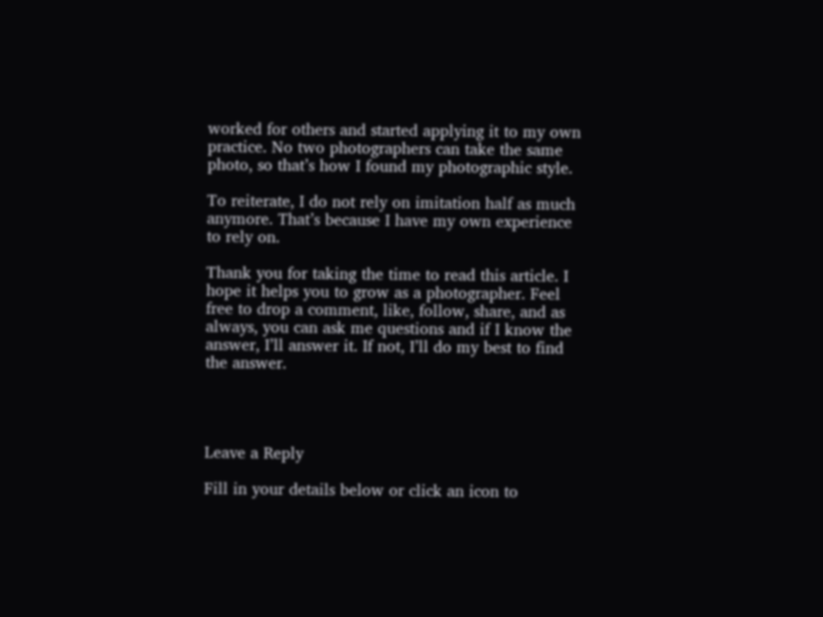worked for others and started applying it to my own practice. No two photographers can take the same photo, so that’s how I found my photographic style.

To reiterate, I do not rely on imitation half as much anymore. That’s because I have my own experience to rely on.

Thank you for taking the time to read this article. I hope it helps you to grow as a photographer. Feel free to drop a comment, like, follow, share, and as always, you can ask me questions and if I know the answer, I’ll answer it. If not, I’ll do my best to find the answer.




Leave a Reply

Fill in your details below or click an icon to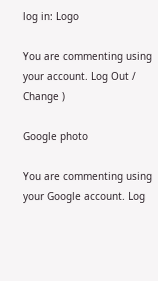log in: Logo

You are commenting using your account. Log Out /  Change )

Google photo

You are commenting using your Google account. Log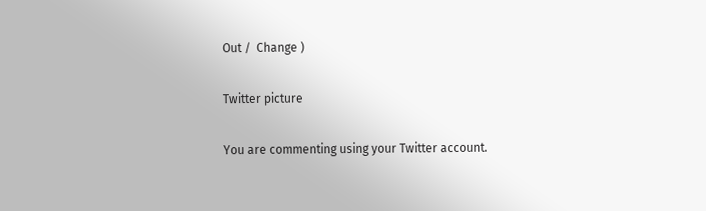Out /  Change )

Twitter picture

You are commenting using your Twitter account.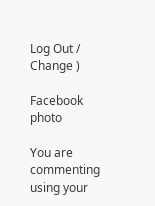Log Out /  Change )

Facebook photo

You are commenting using your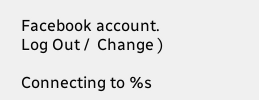Facebook account. Log Out /  Change )

Connecting to %s